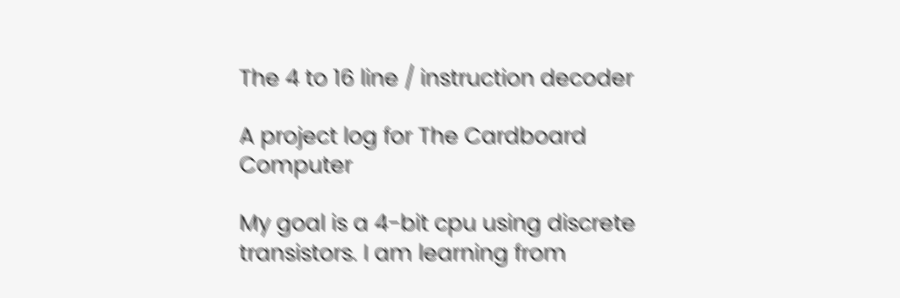The 4 to 16 line / instruction decoder

A project log for The Cardboard Computer

My goal is a 4-bit cpu using discrete transistors. I am learning from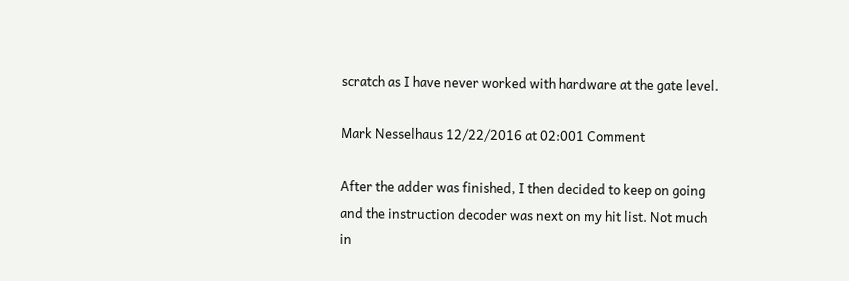scratch as I have never worked with hardware at the gate level.

Mark Nesselhaus 12/22/2016 at 02:001 Comment

After the adder was finished, I then decided to keep on going and the instruction decoder was next on my hit list. Not much in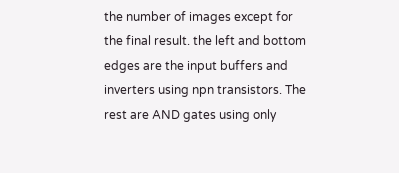the number of images except for the final result. the left and bottom edges are the input buffers and inverters using npn transistors. The rest are AND gates using only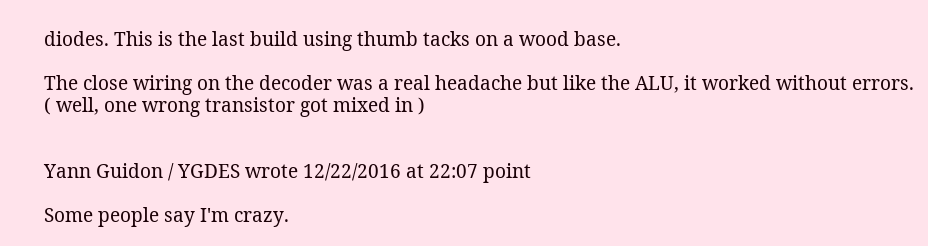diodes. This is the last build using thumb tacks on a wood base.

The close wiring on the decoder was a real headache but like the ALU, it worked without errors. ( well, one wrong transistor got mixed in )


Yann Guidon / YGDES wrote 12/22/2016 at 22:07 point

Some people say I'm crazy.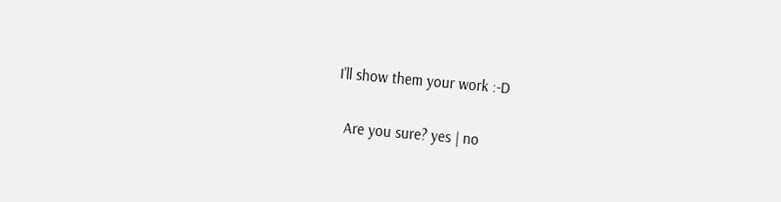I'll show them your work :-D

  Are you sure? yes | no